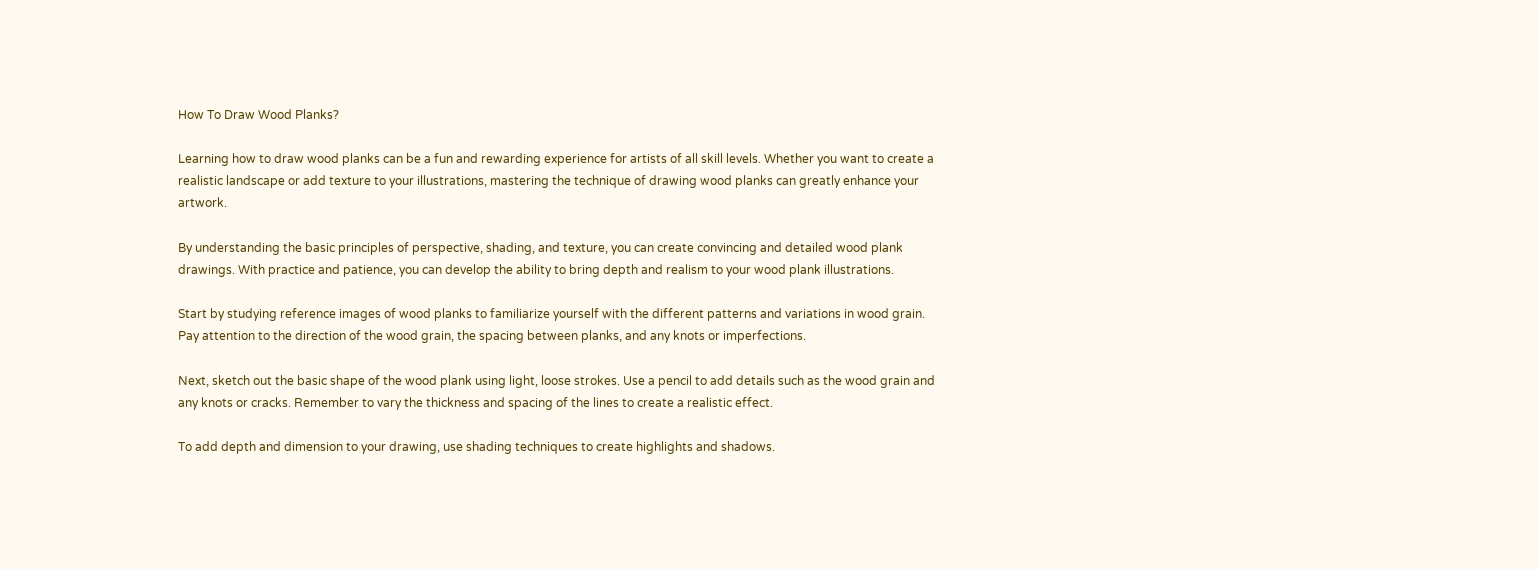How To Draw Wood Planks?

Learning how to draw wood planks can be a fun and rewarding experience for artists of all skill levels. Whether you want to create a realistic landscape or add texture to your illustrations, mastering the technique of drawing wood planks can greatly enhance your artwork.

By understanding the basic principles of perspective, shading, and texture, you can create convincing and detailed wood plank drawings. With practice and patience, you can develop the ability to bring depth and realism to your wood plank illustrations.

Start by studying reference images of wood planks to familiarize yourself with the different patterns and variations in wood grain. Pay attention to the direction of the wood grain, the spacing between planks, and any knots or imperfections.

Next, sketch out the basic shape of the wood plank using light, loose strokes. Use a pencil to add details such as the wood grain and any knots or cracks. Remember to vary the thickness and spacing of the lines to create a realistic effect.

To add depth and dimension to your drawing, use shading techniques to create highlights and shadows.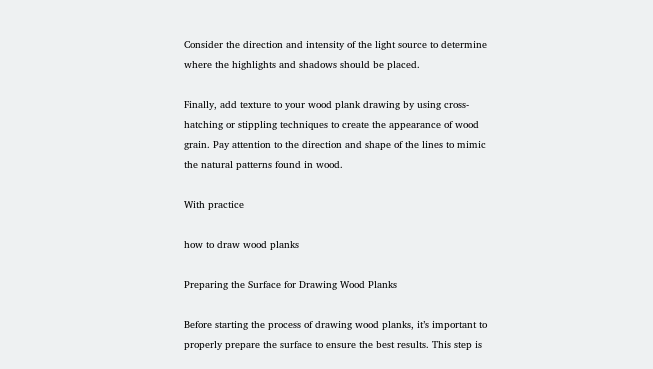Consider the direction and intensity of the light source to determine where the highlights and shadows should be placed.

Finally, add texture to your wood plank drawing by using cross-hatching or stippling techniques to create the appearance of wood grain. Pay attention to the direction and shape of the lines to mimic the natural patterns found in wood.

With practice

how to draw wood planks

Preparing the Surface for Drawing Wood Planks

Before starting the process of drawing wood planks, it’s important to properly prepare the surface to ensure the best results. This step is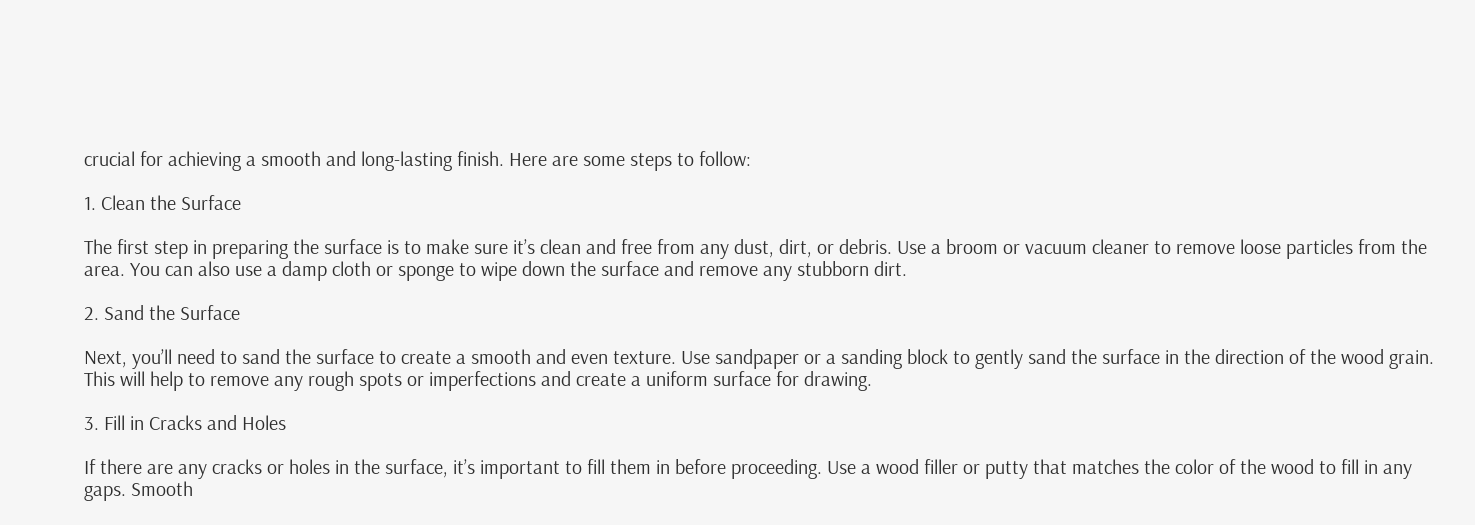crucial for achieving a smooth and long-lasting finish. Here are some steps to follow:

1. Clean the Surface

The first step in preparing the surface is to make sure it’s clean and free from any dust, dirt, or debris. Use a broom or vacuum cleaner to remove loose particles from the area. You can also use a damp cloth or sponge to wipe down the surface and remove any stubborn dirt.

2. Sand the Surface

Next, you’ll need to sand the surface to create a smooth and even texture. Use sandpaper or a sanding block to gently sand the surface in the direction of the wood grain. This will help to remove any rough spots or imperfections and create a uniform surface for drawing.

3. Fill in Cracks and Holes

If there are any cracks or holes in the surface, it’s important to fill them in before proceeding. Use a wood filler or putty that matches the color of the wood to fill in any gaps. Smooth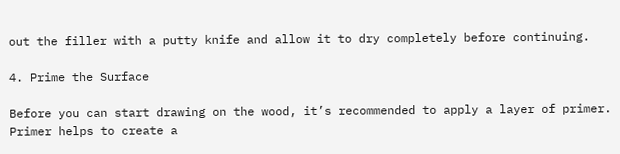out the filler with a putty knife and allow it to dry completely before continuing.

4. Prime the Surface

Before you can start drawing on the wood, it’s recommended to apply a layer of primer. Primer helps to create a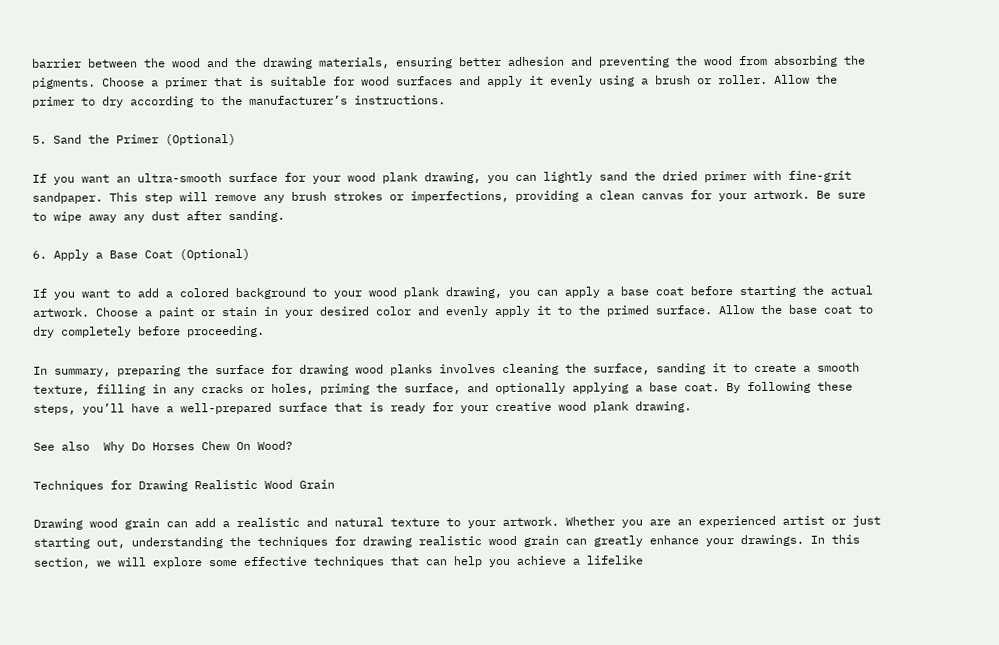barrier between the wood and the drawing materials, ensuring better adhesion and preventing the wood from absorbing the pigments. Choose a primer that is suitable for wood surfaces and apply it evenly using a brush or roller. Allow the primer to dry according to the manufacturer’s instructions.

5. Sand the Primer (Optional)

If you want an ultra-smooth surface for your wood plank drawing, you can lightly sand the dried primer with fine-grit sandpaper. This step will remove any brush strokes or imperfections, providing a clean canvas for your artwork. Be sure to wipe away any dust after sanding.

6. Apply a Base Coat (Optional)

If you want to add a colored background to your wood plank drawing, you can apply a base coat before starting the actual artwork. Choose a paint or stain in your desired color and evenly apply it to the primed surface. Allow the base coat to dry completely before proceeding.

In summary, preparing the surface for drawing wood planks involves cleaning the surface, sanding it to create a smooth texture, filling in any cracks or holes, priming the surface, and optionally applying a base coat. By following these steps, you’ll have a well-prepared surface that is ready for your creative wood plank drawing.

See also  Why Do Horses Chew On Wood?

Techniques for Drawing Realistic Wood Grain

Drawing wood grain can add a realistic and natural texture to your artwork. Whether you are an experienced artist or just starting out, understanding the techniques for drawing realistic wood grain can greatly enhance your drawings. In this section, we will explore some effective techniques that can help you achieve a lifelike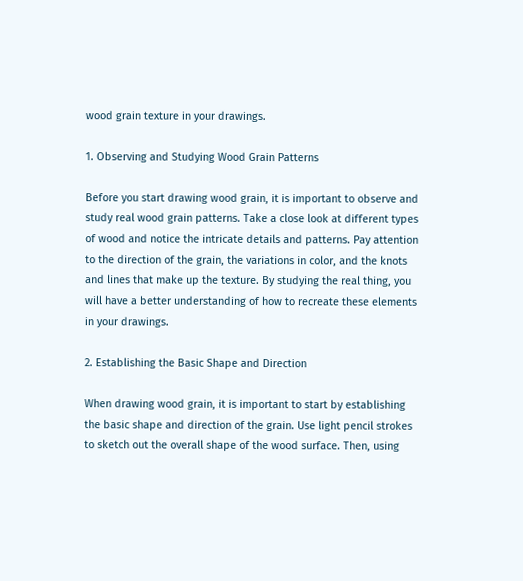wood grain texture in your drawings.

1. Observing and Studying Wood Grain Patterns

Before you start drawing wood grain, it is important to observe and study real wood grain patterns. Take a close look at different types of wood and notice the intricate details and patterns. Pay attention to the direction of the grain, the variations in color, and the knots and lines that make up the texture. By studying the real thing, you will have a better understanding of how to recreate these elements in your drawings.

2. Establishing the Basic Shape and Direction

When drawing wood grain, it is important to start by establishing the basic shape and direction of the grain. Use light pencil strokes to sketch out the overall shape of the wood surface. Then, using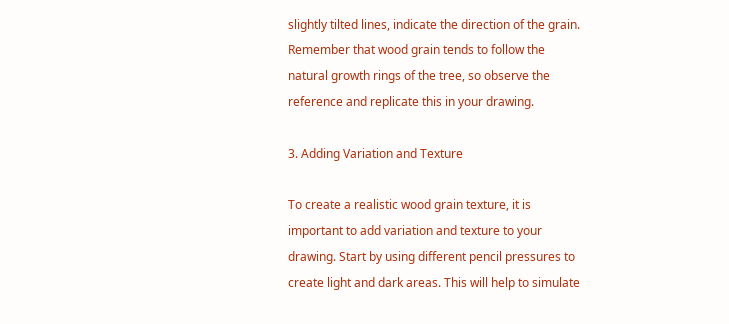slightly tilted lines, indicate the direction of the grain. Remember that wood grain tends to follow the natural growth rings of the tree, so observe the reference and replicate this in your drawing.

3. Adding Variation and Texture

To create a realistic wood grain texture, it is important to add variation and texture to your drawing. Start by using different pencil pressures to create light and dark areas. This will help to simulate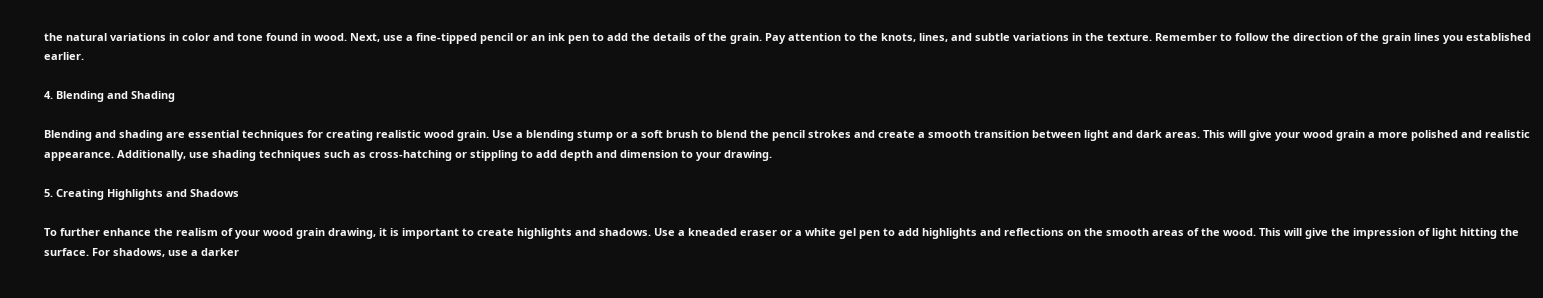the natural variations in color and tone found in wood. Next, use a fine-tipped pencil or an ink pen to add the details of the grain. Pay attention to the knots, lines, and subtle variations in the texture. Remember to follow the direction of the grain lines you established earlier.

4. Blending and Shading

Blending and shading are essential techniques for creating realistic wood grain. Use a blending stump or a soft brush to blend the pencil strokes and create a smooth transition between light and dark areas. This will give your wood grain a more polished and realistic appearance. Additionally, use shading techniques such as cross-hatching or stippling to add depth and dimension to your drawing.

5. Creating Highlights and Shadows

To further enhance the realism of your wood grain drawing, it is important to create highlights and shadows. Use a kneaded eraser or a white gel pen to add highlights and reflections on the smooth areas of the wood. This will give the impression of light hitting the surface. For shadows, use a darker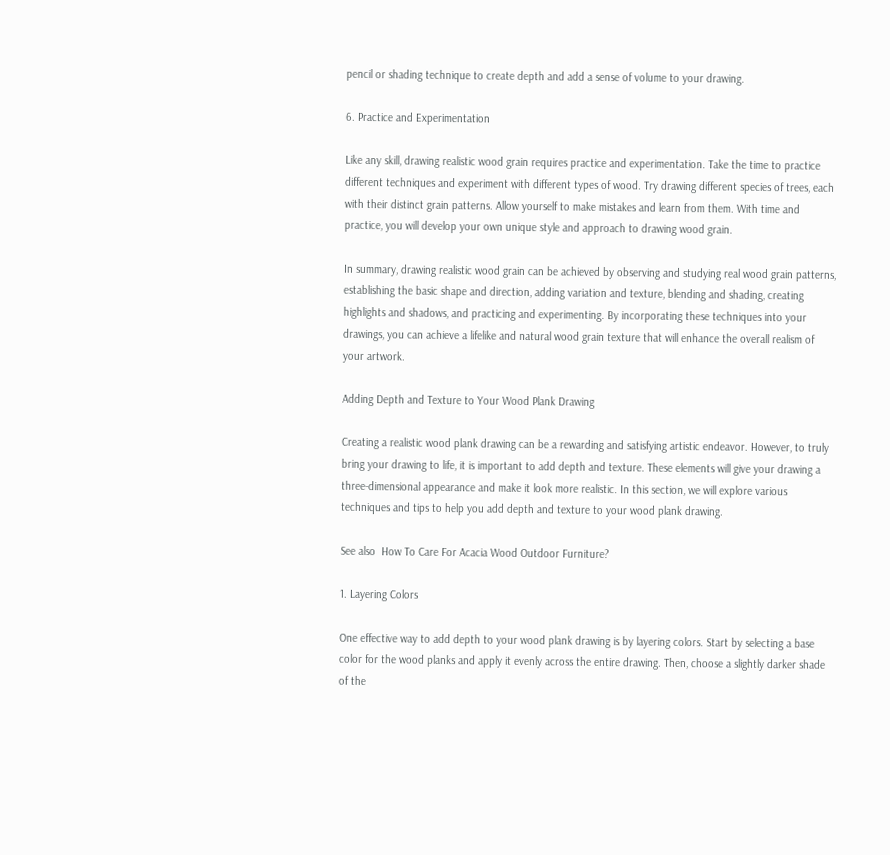pencil or shading technique to create depth and add a sense of volume to your drawing.

6. Practice and Experimentation

Like any skill, drawing realistic wood grain requires practice and experimentation. Take the time to practice different techniques and experiment with different types of wood. Try drawing different species of trees, each with their distinct grain patterns. Allow yourself to make mistakes and learn from them. With time and practice, you will develop your own unique style and approach to drawing wood grain.

In summary, drawing realistic wood grain can be achieved by observing and studying real wood grain patterns, establishing the basic shape and direction, adding variation and texture, blending and shading, creating highlights and shadows, and practicing and experimenting. By incorporating these techniques into your drawings, you can achieve a lifelike and natural wood grain texture that will enhance the overall realism of your artwork.

Adding Depth and Texture to Your Wood Plank Drawing

Creating a realistic wood plank drawing can be a rewarding and satisfying artistic endeavor. However, to truly bring your drawing to life, it is important to add depth and texture. These elements will give your drawing a three-dimensional appearance and make it look more realistic. In this section, we will explore various techniques and tips to help you add depth and texture to your wood plank drawing.

See also  How To Care For Acacia Wood Outdoor Furniture?

1. Layering Colors

One effective way to add depth to your wood plank drawing is by layering colors. Start by selecting a base color for the wood planks and apply it evenly across the entire drawing. Then, choose a slightly darker shade of the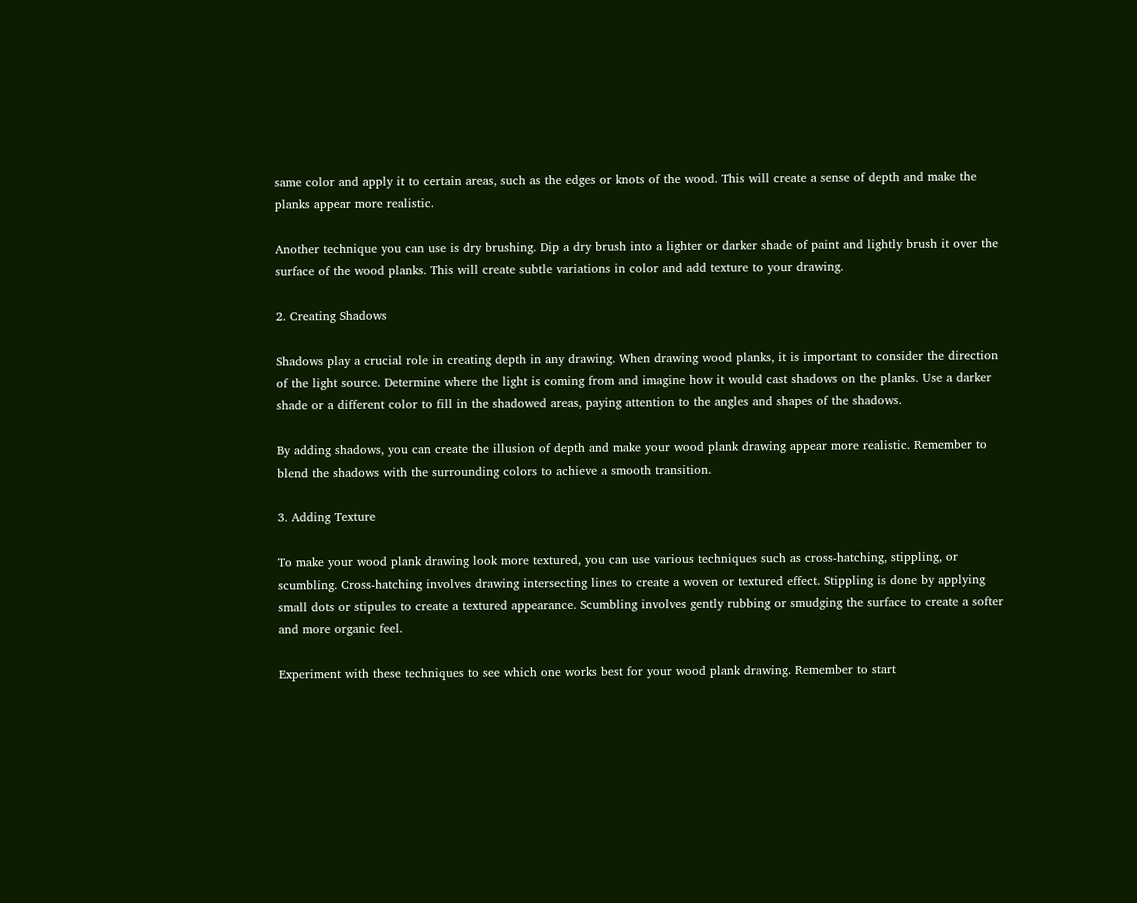same color and apply it to certain areas, such as the edges or knots of the wood. This will create a sense of depth and make the planks appear more realistic.

Another technique you can use is dry brushing. Dip a dry brush into a lighter or darker shade of paint and lightly brush it over the surface of the wood planks. This will create subtle variations in color and add texture to your drawing.

2. Creating Shadows

Shadows play a crucial role in creating depth in any drawing. When drawing wood planks, it is important to consider the direction of the light source. Determine where the light is coming from and imagine how it would cast shadows on the planks. Use a darker shade or a different color to fill in the shadowed areas, paying attention to the angles and shapes of the shadows.

By adding shadows, you can create the illusion of depth and make your wood plank drawing appear more realistic. Remember to blend the shadows with the surrounding colors to achieve a smooth transition.

3. Adding Texture

To make your wood plank drawing look more textured, you can use various techniques such as cross-hatching, stippling, or scumbling. Cross-hatching involves drawing intersecting lines to create a woven or textured effect. Stippling is done by applying small dots or stipules to create a textured appearance. Scumbling involves gently rubbing or smudging the surface to create a softer and more organic feel.

Experiment with these techniques to see which one works best for your wood plank drawing. Remember to start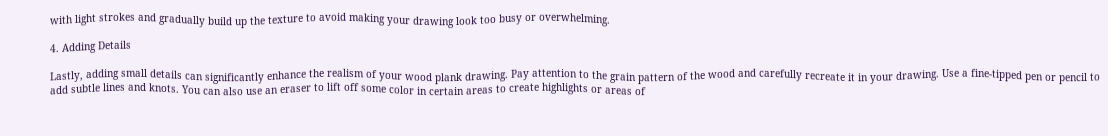with light strokes and gradually build up the texture to avoid making your drawing look too busy or overwhelming.

4. Adding Details

Lastly, adding small details can significantly enhance the realism of your wood plank drawing. Pay attention to the grain pattern of the wood and carefully recreate it in your drawing. Use a fine-tipped pen or pencil to add subtle lines and knots. You can also use an eraser to lift off some color in certain areas to create highlights or areas of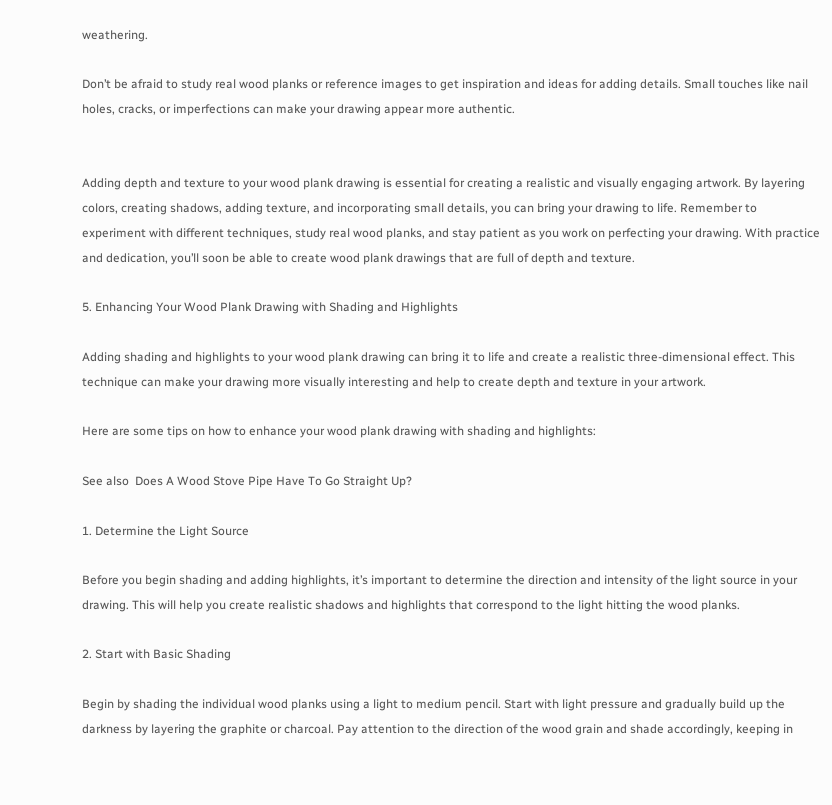weathering.

Don’t be afraid to study real wood planks or reference images to get inspiration and ideas for adding details. Small touches like nail holes, cracks, or imperfections can make your drawing appear more authentic.


Adding depth and texture to your wood plank drawing is essential for creating a realistic and visually engaging artwork. By layering colors, creating shadows, adding texture, and incorporating small details, you can bring your drawing to life. Remember to experiment with different techniques, study real wood planks, and stay patient as you work on perfecting your drawing. With practice and dedication, you’ll soon be able to create wood plank drawings that are full of depth and texture.

5. Enhancing Your Wood Plank Drawing with Shading and Highlights

Adding shading and highlights to your wood plank drawing can bring it to life and create a realistic three-dimensional effect. This technique can make your drawing more visually interesting and help to create depth and texture in your artwork.

Here are some tips on how to enhance your wood plank drawing with shading and highlights:

See also  Does A Wood Stove Pipe Have To Go Straight Up?

1. Determine the Light Source

Before you begin shading and adding highlights, it’s important to determine the direction and intensity of the light source in your drawing. This will help you create realistic shadows and highlights that correspond to the light hitting the wood planks.

2. Start with Basic Shading

Begin by shading the individual wood planks using a light to medium pencil. Start with light pressure and gradually build up the darkness by layering the graphite or charcoal. Pay attention to the direction of the wood grain and shade accordingly, keeping in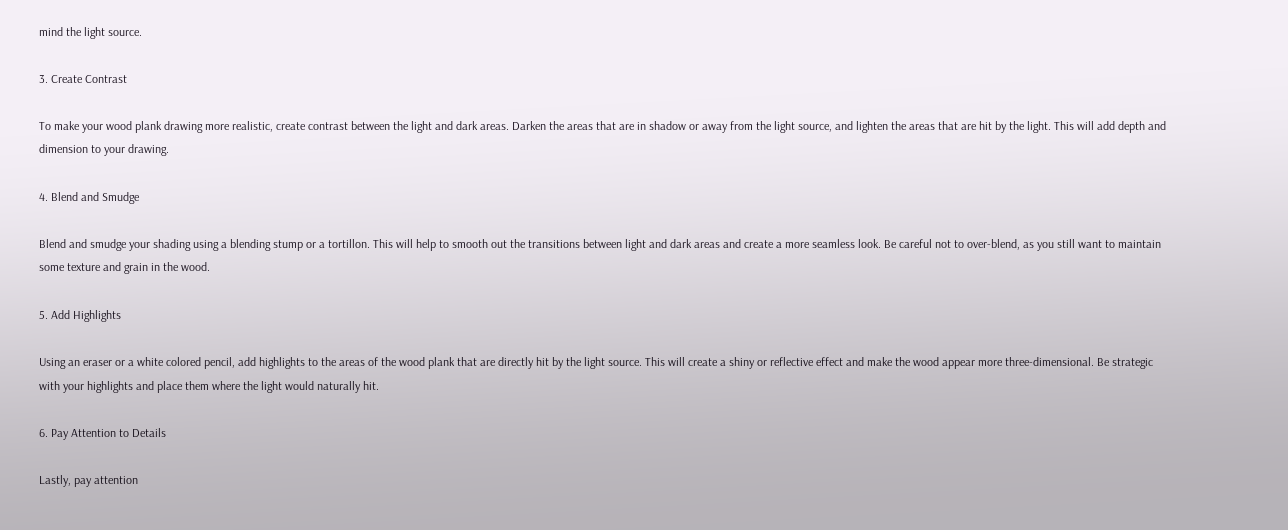mind the light source.

3. Create Contrast

To make your wood plank drawing more realistic, create contrast between the light and dark areas. Darken the areas that are in shadow or away from the light source, and lighten the areas that are hit by the light. This will add depth and dimension to your drawing.

4. Blend and Smudge

Blend and smudge your shading using a blending stump or a tortillon. This will help to smooth out the transitions between light and dark areas and create a more seamless look. Be careful not to over-blend, as you still want to maintain some texture and grain in the wood.

5. Add Highlights

Using an eraser or a white colored pencil, add highlights to the areas of the wood plank that are directly hit by the light source. This will create a shiny or reflective effect and make the wood appear more three-dimensional. Be strategic with your highlights and place them where the light would naturally hit.

6. Pay Attention to Details

Lastly, pay attention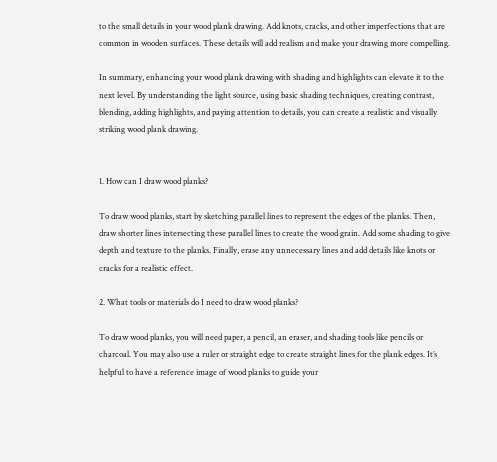to the small details in your wood plank drawing. Add knots, cracks, and other imperfections that are common in wooden surfaces. These details will add realism and make your drawing more compelling.

In summary, enhancing your wood plank drawing with shading and highlights can elevate it to the next level. By understanding the light source, using basic shading techniques, creating contrast, blending, adding highlights, and paying attention to details, you can create a realistic and visually striking wood plank drawing.


1. How can I draw wood planks?

To draw wood planks, start by sketching parallel lines to represent the edges of the planks. Then, draw shorter lines intersecting these parallel lines to create the wood grain. Add some shading to give depth and texture to the planks. Finally, erase any unnecessary lines and add details like knots or cracks for a realistic effect.

2. What tools or materials do I need to draw wood planks?

To draw wood planks, you will need paper, a pencil, an eraser, and shading tools like pencils or charcoal. You may also use a ruler or straight edge to create straight lines for the plank edges. It’s helpful to have a reference image of wood planks to guide your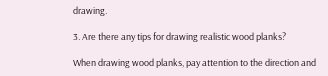drawing.

3. Are there any tips for drawing realistic wood planks?

When drawing wood planks, pay attention to the direction and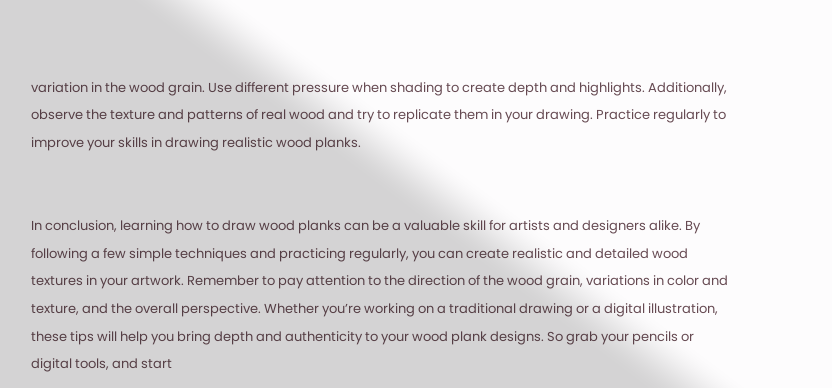variation in the wood grain. Use different pressure when shading to create depth and highlights. Additionally, observe the texture and patterns of real wood and try to replicate them in your drawing. Practice regularly to improve your skills in drawing realistic wood planks.


In conclusion, learning how to draw wood planks can be a valuable skill for artists and designers alike. By following a few simple techniques and practicing regularly, you can create realistic and detailed wood textures in your artwork. Remember to pay attention to the direction of the wood grain, variations in color and texture, and the overall perspective. Whether you’re working on a traditional drawing or a digital illustration, these tips will help you bring depth and authenticity to your wood plank designs. So grab your pencils or digital tools, and start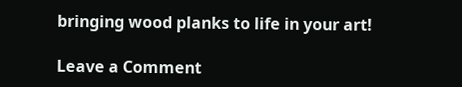bringing wood planks to life in your art!

Leave a Comment